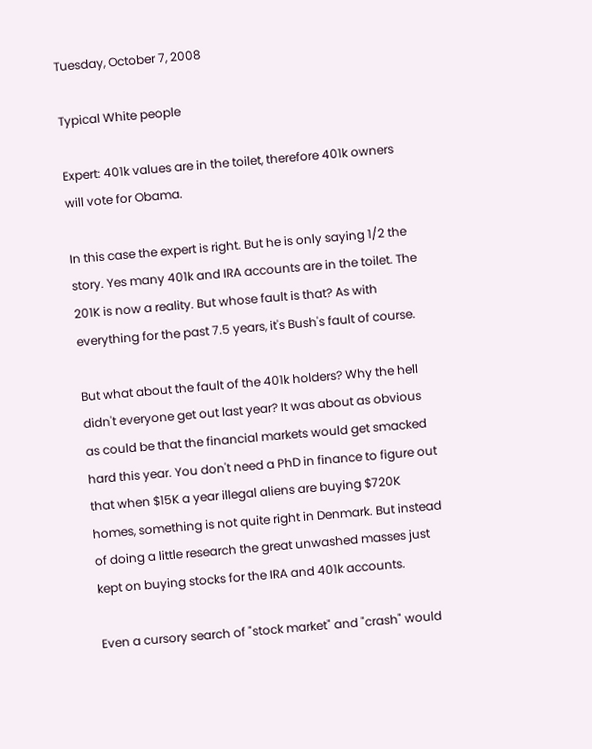Tuesday, October 7, 2008

Typical White people

Expert: 401k values are in the toilet, therefore 401k owners will vote for Obama.

In this case the expert is right. But he is only saying 1/2 the story. Yes many 401k and IRA accounts are in the toilet. The 201K is now a reality. But whose fault is that? As with everything for the past 7.5 years, it's Bush's fault of course.

But what about the fault of the 401k holders? Why the hell didn't everyone get out last year? It was about as obvious as could be that the financial markets would get smacked hard this year. You don't need a PhD in finance to figure out that when $15K a year illegal aliens are buying $720K homes, something is not quite right in Denmark. But instead of doing a little research the great unwashed masses just kept on buying stocks for the IRA and 401k accounts.

Even a cursory search of "stock market" and "crash" would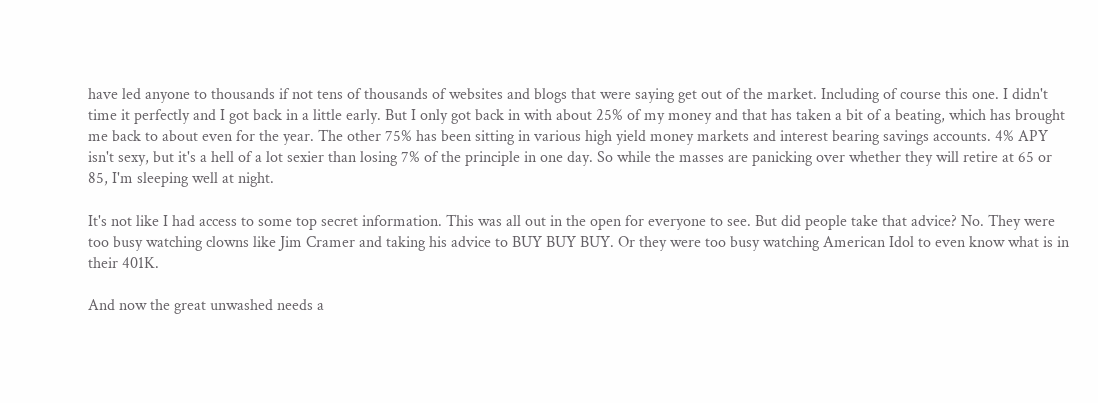have led anyone to thousands if not tens of thousands of websites and blogs that were saying get out of the market. Including of course this one. I didn't time it perfectly and I got back in a little early. But I only got back in with about 25% of my money and that has taken a bit of a beating, which has brought me back to about even for the year. The other 75% has been sitting in various high yield money markets and interest bearing savings accounts. 4% APY isn't sexy, but it's a hell of a lot sexier than losing 7% of the principle in one day. So while the masses are panicking over whether they will retire at 65 or 85, I'm sleeping well at night.

It's not like I had access to some top secret information. This was all out in the open for everyone to see. But did people take that advice? No. They were too busy watching clowns like Jim Cramer and taking his advice to BUY BUY BUY. Or they were too busy watching American Idol to even know what is in their 401K.

And now the great unwashed needs a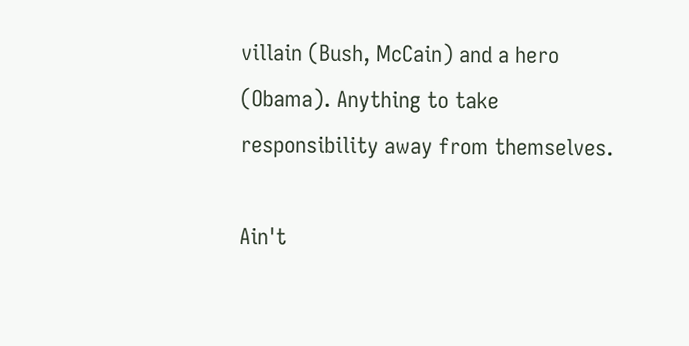villain (Bush, McCain) and a hero (Obama). Anything to take responsibility away from themselves.

Ain't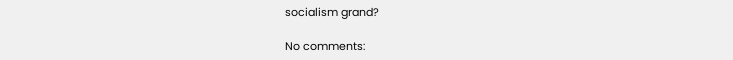socialism grand?

No comments: